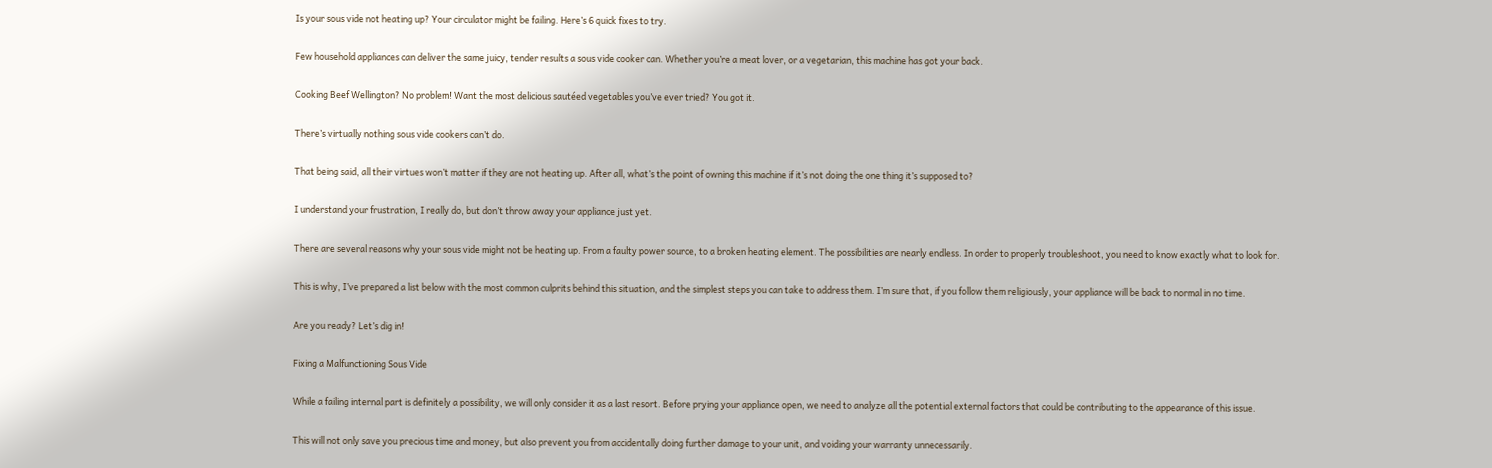Is your sous vide not heating up? Your circulator might be failing. Here’s 6 quick fixes to try.

Few household appliances can deliver the same juicy, tender results a sous vide cooker can. Whether you’re a meat lover, or a vegetarian, this machine has got your back.

Cooking Beef Wellington? No problem! Want the most delicious sautéed vegetables you’ve ever tried? You got it.

There’s virtually nothing sous vide cookers can’t do.

That being said, all their virtues won’t matter if they are not heating up. After all, what’s the point of owning this machine if it’s not doing the one thing it’s supposed to?

I understand your frustration, I really do, but don’t throw away your appliance just yet.

There are several reasons why your sous vide might not be heating up. From a faulty power source, to a broken heating element. The possibilities are nearly endless. In order to properly troubleshoot, you need to know exactly what to look for.

This is why, I’ve prepared a list below with the most common culprits behind this situation, and the simplest steps you can take to address them. I’m sure that, if you follow them religiously, your appliance will be back to normal in no time.

Are you ready? Let’s dig in!

Fixing a Malfunctioning Sous Vide

While a failing internal part is definitely a possibility, we will only consider it as a last resort. Before prying your appliance open, we need to analyze all the potential external factors that could be contributing to the appearance of this issue.

This will not only save you precious time and money, but also prevent you from accidentally doing further damage to your unit, and voiding your warranty unnecessarily.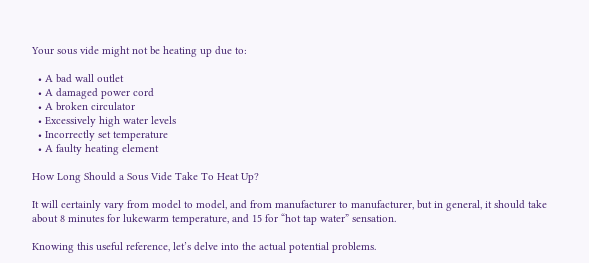Your sous vide might not be heating up due to:

  • A bad wall outlet
  • A damaged power cord
  • A broken circulator
  • Excessively high water levels
  • Incorrectly set temperature
  • A faulty heating element

How Long Should a Sous Vide Take To Heat Up?

It will certainly vary from model to model, and from manufacturer to manufacturer, but in general, it should take about 8 minutes for lukewarm temperature, and 15 for “hot tap water” sensation.

Knowing this useful reference, let’s delve into the actual potential problems.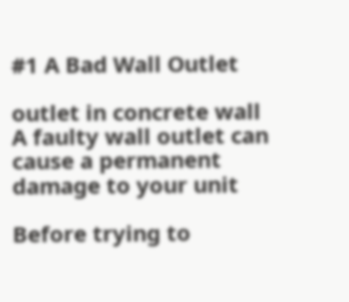#1 A Bad Wall Outlet

outlet in concrete wall
A faulty wall outlet can cause a permanent damage to your unit

Before trying to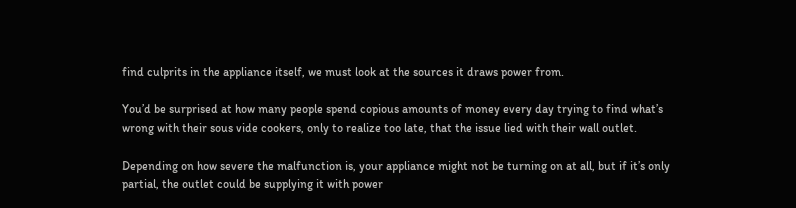find culprits in the appliance itself, we must look at the sources it draws power from.

You’d be surprised at how many people spend copious amounts of money every day trying to find what’s wrong with their sous vide cookers, only to realize too late, that the issue lied with their wall outlet.

Depending on how severe the malfunction is, your appliance might not be turning on at all, but if it’s only partial, the outlet could be supplying it with power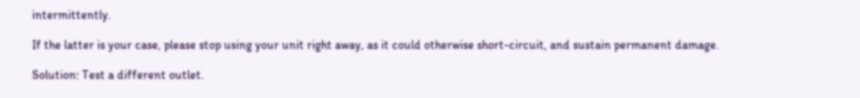intermittently.

If the latter is your case, please stop using your unit right away, as it could otherwise short-circuit, and sustain permanent damage.

Solution: Test a different outlet.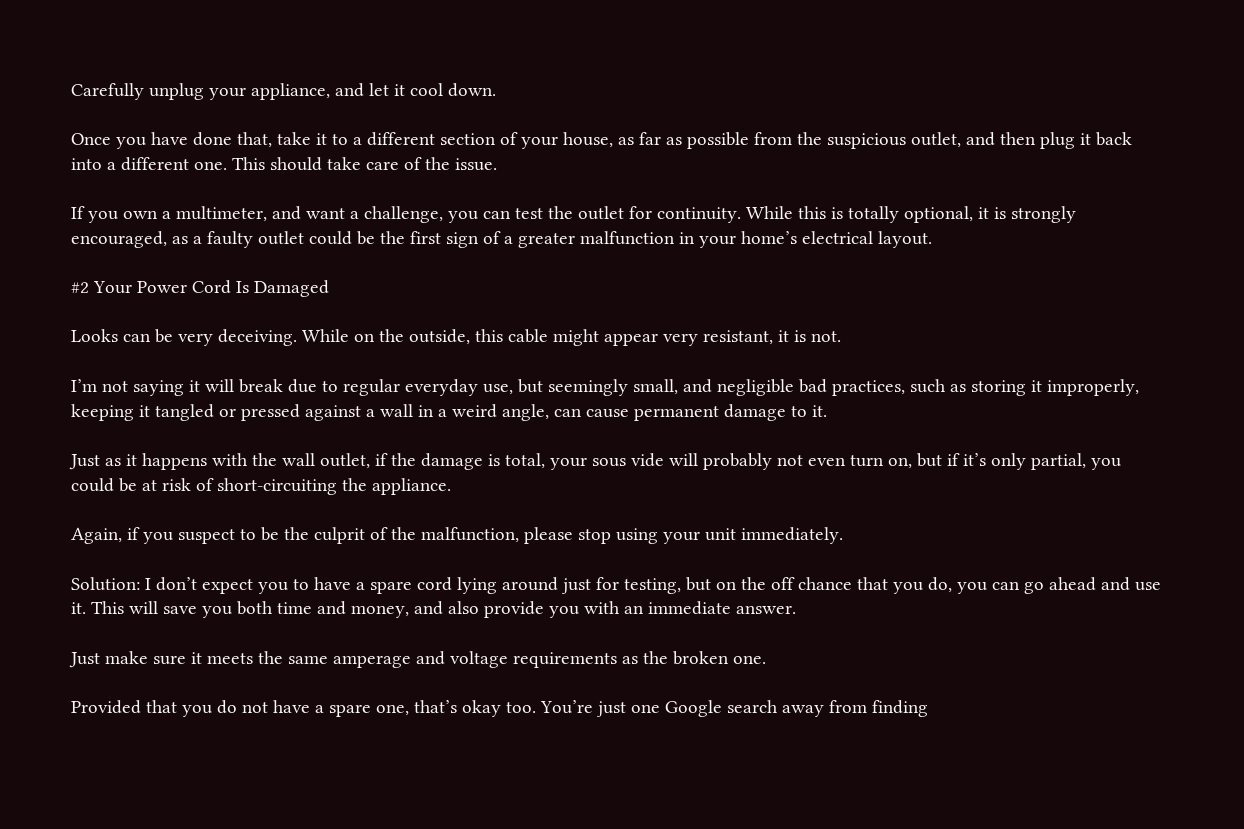Carefully unplug your appliance, and let it cool down.

Once you have done that, take it to a different section of your house, as far as possible from the suspicious outlet, and then plug it back into a different one. This should take care of the issue.

If you own a multimeter, and want a challenge, you can test the outlet for continuity. While this is totally optional, it is strongly encouraged, as a faulty outlet could be the first sign of a greater malfunction in your home’s electrical layout.

#2 Your Power Cord Is Damaged

Looks can be very deceiving. While on the outside, this cable might appear very resistant, it is not.

I’m not saying it will break due to regular everyday use, but seemingly small, and negligible bad practices, such as storing it improperly, keeping it tangled or pressed against a wall in a weird angle, can cause permanent damage to it.

Just as it happens with the wall outlet, if the damage is total, your sous vide will probably not even turn on, but if it’s only partial, you could be at risk of short-circuiting the appliance.

Again, if you suspect to be the culprit of the malfunction, please stop using your unit immediately.

Solution: I don’t expect you to have a spare cord lying around just for testing, but on the off chance that you do, you can go ahead and use it. This will save you both time and money, and also provide you with an immediate answer.

Just make sure it meets the same amperage and voltage requirements as the broken one.

Provided that you do not have a spare one, that’s okay too. You’re just one Google search away from finding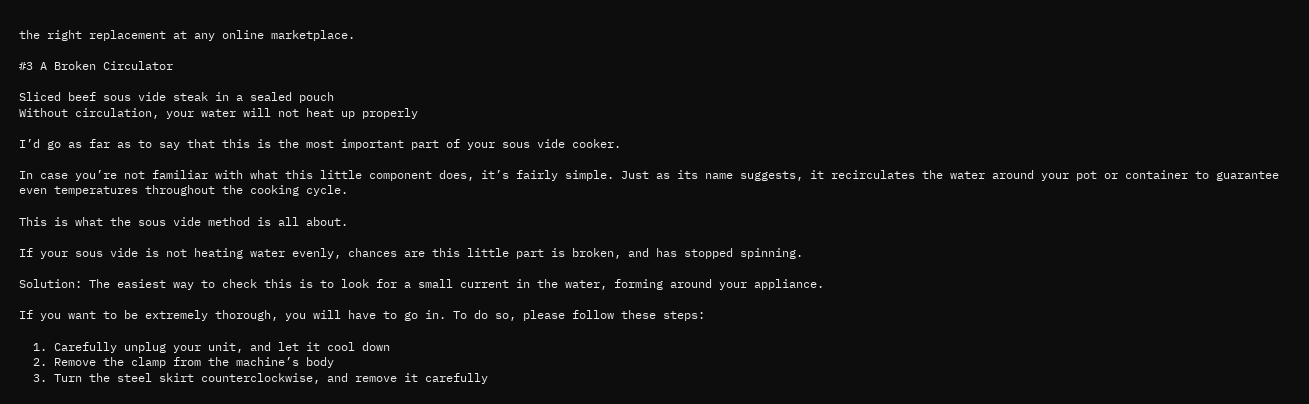the right replacement at any online marketplace.

#3 A Broken Circulator

Sliced beef sous vide steak in a sealed pouch
Without circulation, your water will not heat up properly

I’d go as far as to say that this is the most important part of your sous vide cooker.

In case you’re not familiar with what this little component does, it’s fairly simple. Just as its name suggests, it recirculates the water around your pot or container to guarantee even temperatures throughout the cooking cycle.

This is what the sous vide method is all about.

If your sous vide is not heating water evenly, chances are this little part is broken, and has stopped spinning.

Solution: The easiest way to check this is to look for a small current in the water, forming around your appliance.

If you want to be extremely thorough, you will have to go in. To do so, please follow these steps:

  1. Carefully unplug your unit, and let it cool down
  2. Remove the clamp from the machine’s body
  3. Turn the steel skirt counterclockwise, and remove it carefully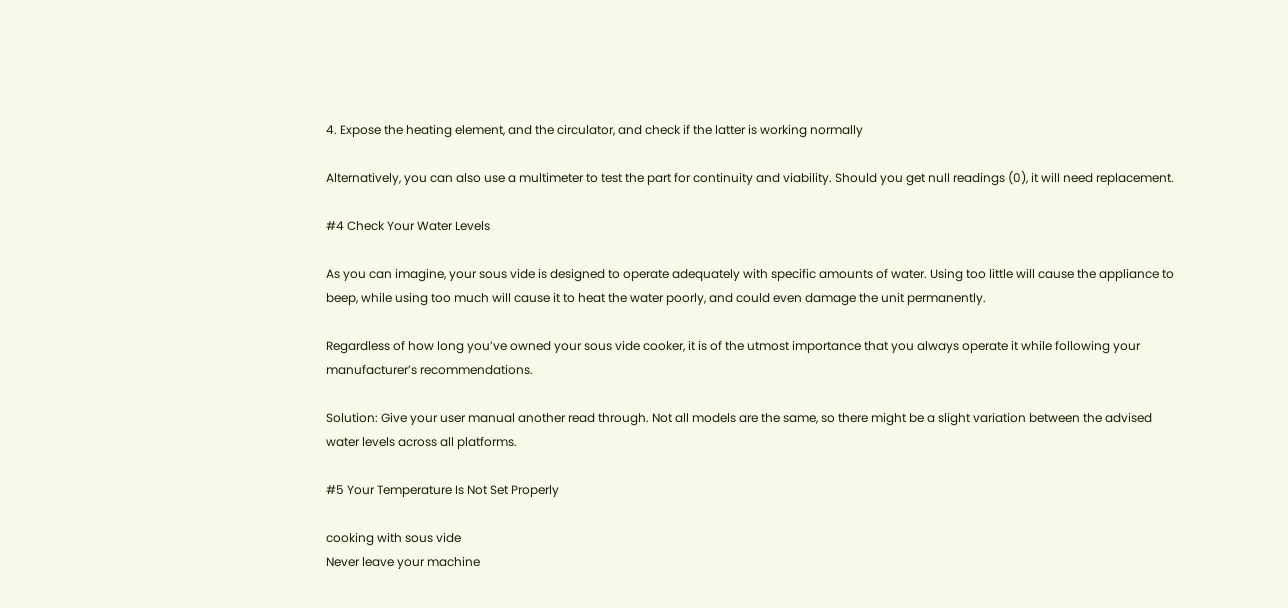4. Expose the heating element, and the circulator, and check if the latter is working normally

Alternatively, you can also use a multimeter to test the part for continuity and viability. Should you get null readings (0), it will need replacement.

#4 Check Your Water Levels

As you can imagine, your sous vide is designed to operate adequately with specific amounts of water. Using too little will cause the appliance to beep, while using too much will cause it to heat the water poorly, and could even damage the unit permanently.

Regardless of how long you’ve owned your sous vide cooker, it is of the utmost importance that you always operate it while following your manufacturer’s recommendations.

Solution: Give your user manual another read through. Not all models are the same, so there might be a slight variation between the advised water levels across all platforms.

#5 Your Temperature Is Not Set Properly

cooking with sous vide
Never leave your machine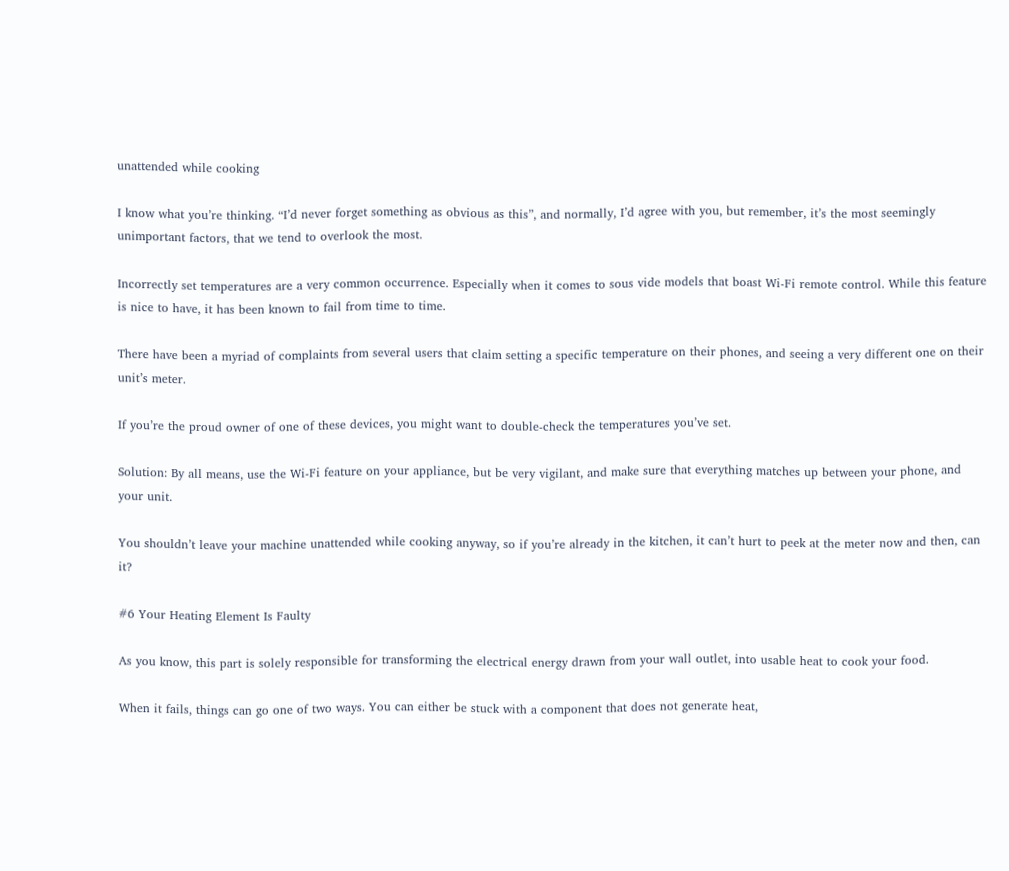unattended while cooking

I know what you’re thinking. “I’d never forget something as obvious as this”, and normally, I’d agree with you, but remember, it’s the most seemingly unimportant factors, that we tend to overlook the most.

Incorrectly set temperatures are a very common occurrence. Especially when it comes to sous vide models that boast Wi-Fi remote control. While this feature is nice to have, it has been known to fail from time to time.

There have been a myriad of complaints from several users that claim setting a specific temperature on their phones, and seeing a very different one on their unit’s meter.

If you’re the proud owner of one of these devices, you might want to double-check the temperatures you’ve set.

Solution: By all means, use the Wi-Fi feature on your appliance, but be very vigilant, and make sure that everything matches up between your phone, and your unit.

You shouldn’t leave your machine unattended while cooking anyway, so if you’re already in the kitchen, it can’t hurt to peek at the meter now and then, can it?

#6 Your Heating Element Is Faulty

As you know, this part is solely responsible for transforming the electrical energy drawn from your wall outlet, into usable heat to cook your food.

When it fails, things can go one of two ways. You can either be stuck with a component that does not generate heat,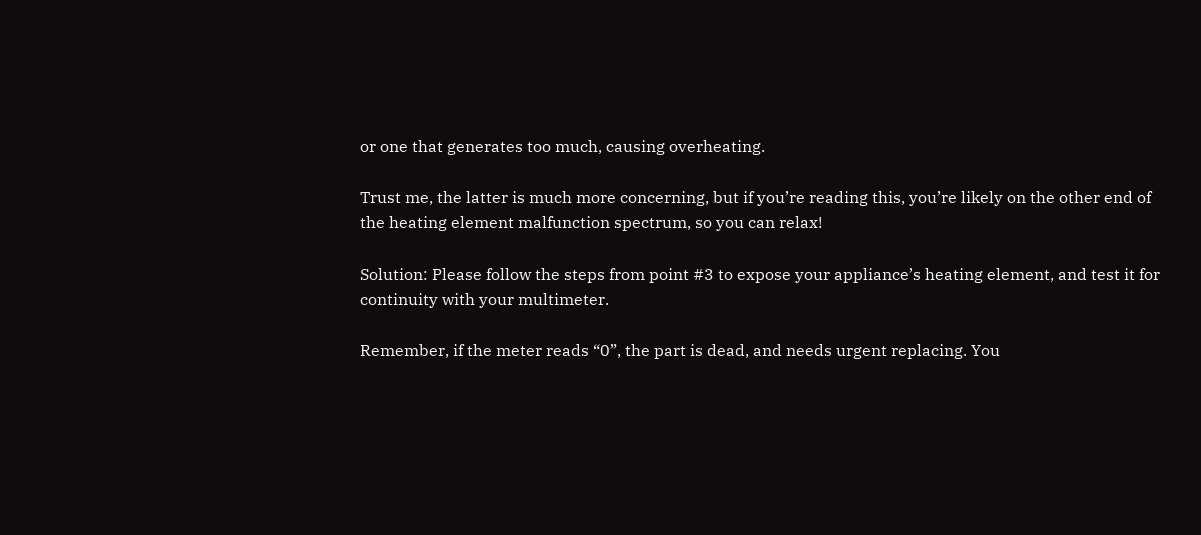or one that generates too much, causing overheating.

Trust me, the latter is much more concerning, but if you’re reading this, you’re likely on the other end of the heating element malfunction spectrum, so you can relax!

Solution: Please follow the steps from point #3 to expose your appliance’s heating element, and test it for continuity with your multimeter.

Remember, if the meter reads “0”, the part is dead, and needs urgent replacing. You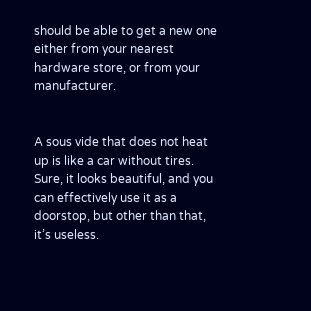should be able to get a new one either from your nearest hardware store, or from your manufacturer.


A sous vide that does not heat up is like a car without tires. Sure, it looks beautiful, and you can effectively use it as a doorstop, but other than that, it’s useless.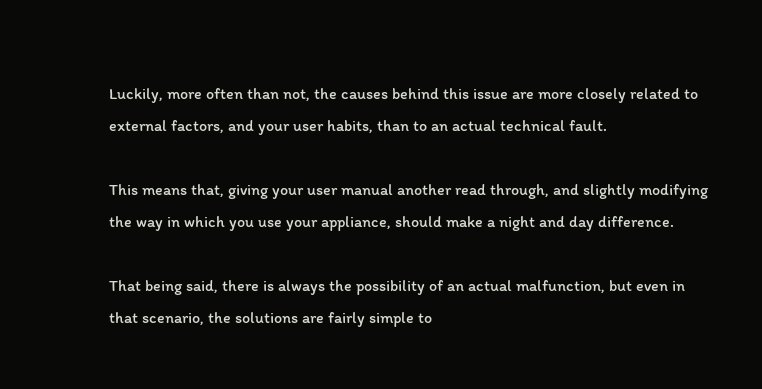Luckily, more often than not, the causes behind this issue are more closely related to external factors, and your user habits, than to an actual technical fault.

This means that, giving your user manual another read through, and slightly modifying the way in which you use your appliance, should make a night and day difference.

That being said, there is always the possibility of an actual malfunction, but even in that scenario, the solutions are fairly simple to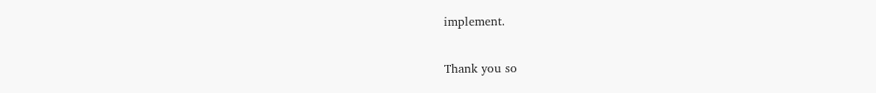implement.

Thank you so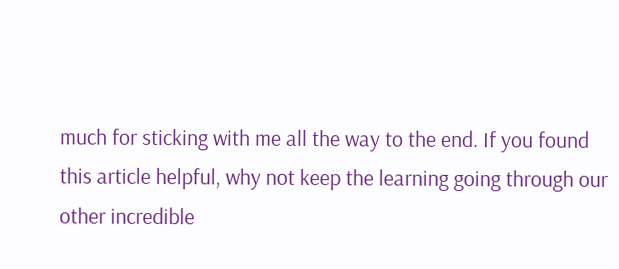much for sticking with me all the way to the end. If you found this article helpful, why not keep the learning going through our other incredible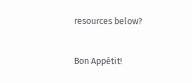resources below?

Bon Appétit!